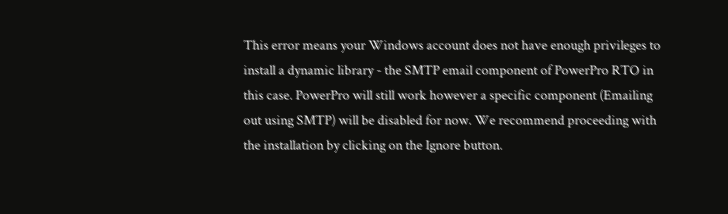This error means your Windows account does not have enough privileges to install a dynamic library - the SMTP email component of PowerPro RTO in this case. PowerPro will still work however a specific component (Emailing out using SMTP) will be disabled for now. We recommend proceeding with the installation by clicking on the Ignore button.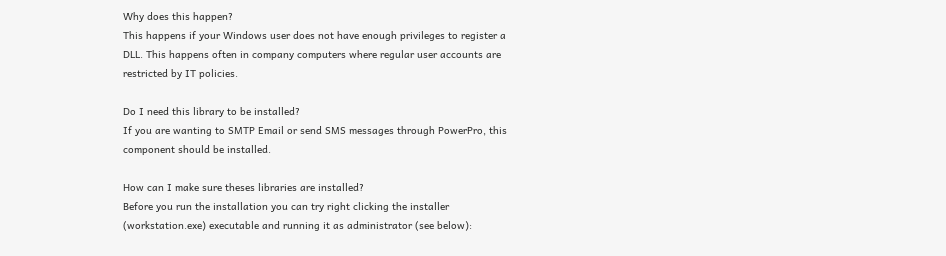Why does this happen?
This happens if your Windows user does not have enough privileges to register a DLL. This happens often in company computers where regular user accounts are restricted by IT policies.

Do I need this library to be installed?
If you are wanting to SMTP Email or send SMS messages through PowerPro, this component should be installed.

How can I make sure theses libraries are installed?
Before you run the installation you can try right clicking the installer (workstation.exe) executable and running it as administrator (see below):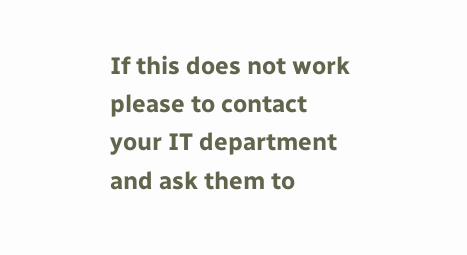If this does not work please to contact your IT department and ask them to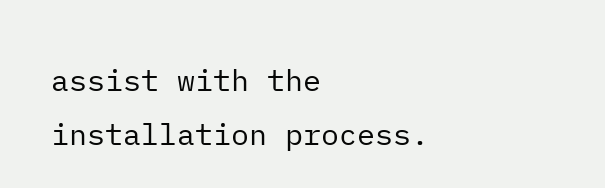assist with the installation process.